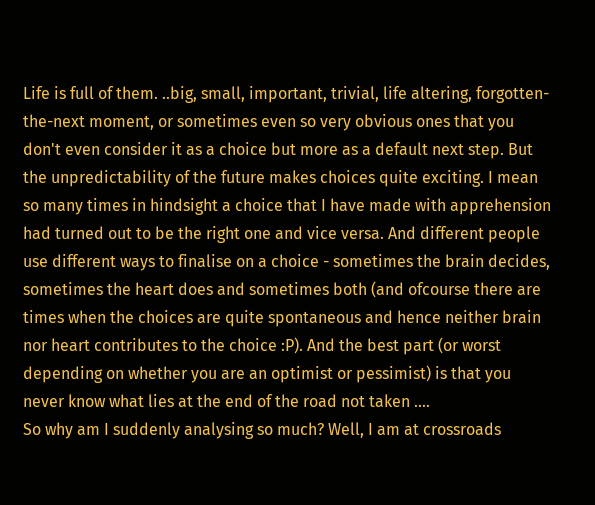Life is full of them. ..big, small, important, trivial, life altering, forgotten-the-next moment, or sometimes even so very obvious ones that you don't even consider it as a choice but more as a default next step. But the unpredictability of the future makes choices quite exciting. I mean so many times in hindsight a choice that I have made with apprehension had turned out to be the right one and vice versa. And different people use different ways to finalise on a choice - sometimes the brain decides, sometimes the heart does and sometimes both (and ofcourse there are times when the choices are quite spontaneous and hence neither brain nor heart contributes to the choice :P). And the best part (or worst depending on whether you are an optimist or pessimist) is that you never know what lies at the end of the road not taken ....
So why am I suddenly analysing so much? Well, I am at crossroads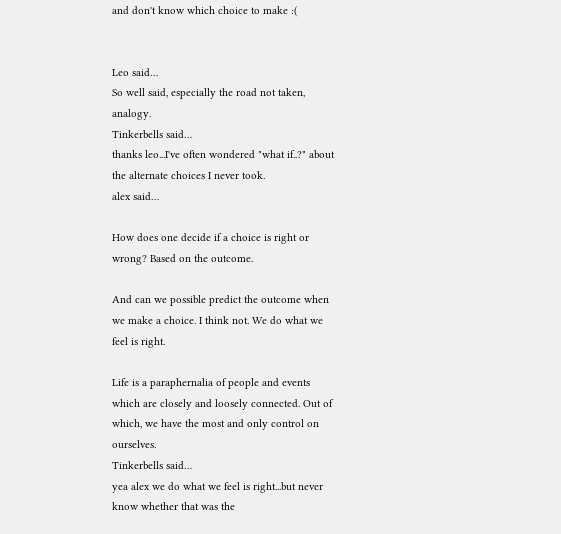and don't know which choice to make :(


Leo said…
So well said, especially the road not taken, analogy.
Tinkerbells said…
thanks leo...I've often wondered "what if..?" about the alternate choices I never took.
alex said…

How does one decide if a choice is right or wrong? Based on the outcome.

And can we possible predict the outcome when we make a choice. I think not. We do what we feel is right.

Life is a paraphernalia of people and events which are closely and loosely connected. Out of which, we have the most and only control on ourselves.
Tinkerbells said…
yea alex we do what we feel is right...but never know whether that was the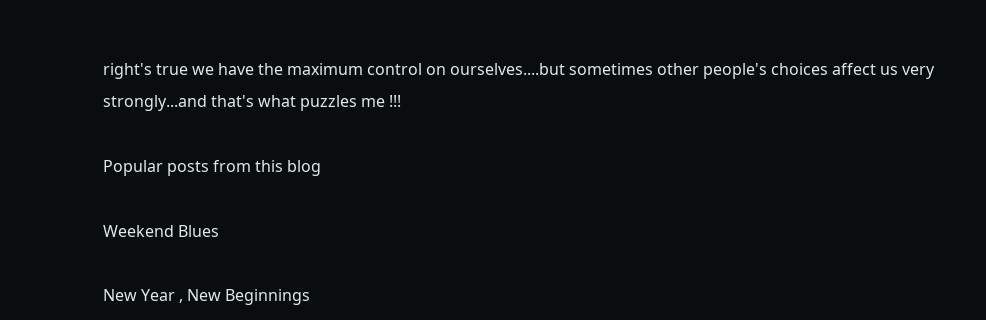right's true we have the maximum control on ourselves....but sometimes other people's choices affect us very strongly...and that's what puzzles me !!!

Popular posts from this blog

Weekend Blues

New Year , New Beginnings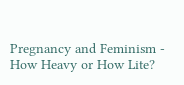Pregnancy and Feminism - How Heavy or How Lite?